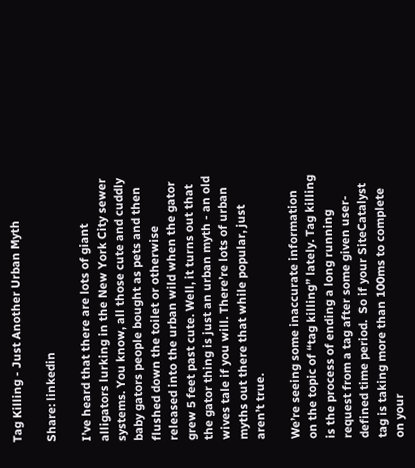Tag Killing - Just Another Urban Myth

Share: linkedin

I’ve heard that there are lots of giant alligators lurking in the New York City sewer systems. You know, all those cute and cuddly baby gators people bought as pets and then flushed down the toilet or otherwise released into the urban wild when the gator grew 5 feet past cute. Well, it turns out that the gator thing is just an urban myth - an old wives tale if you will. There’re lots of urban myths out there that while popular, just aren’t true.

We’re seeing some inaccurate information on the topic of “tag killing” lately. Tag killing is the process of ending a long running request from a tag after some given user-defined time period.  So if your SiteCatalyst tag is taking more than 100ms to complete on your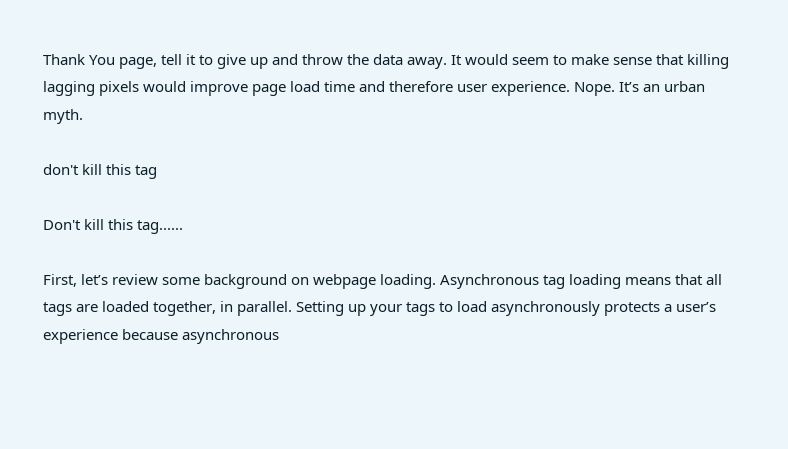Thank You page, tell it to give up and throw the data away. It would seem to make sense that killing lagging pixels would improve page load time and therefore user experience. Nope. It’s an urban myth.

don't kill this tag

Don't kill this tag......

First, let’s review some background on webpage loading. Asynchronous tag loading means that all tags are loaded together, in parallel. Setting up your tags to load asynchronously protects a user’s experience because asynchronous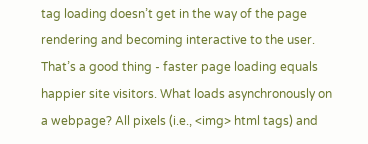tag loading doesn’t get in the way of the page rendering and becoming interactive to the user. That’s a good thing - faster page loading equals happier site visitors. What loads asynchronously on a webpage? All pixels (i.e., <img> html tags) and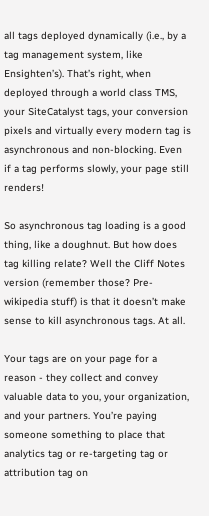all tags deployed dynamically (i.e., by a tag management system, like Ensighten’s). That’s right, when deployed through a world class TMS, your SiteCatalyst tags, your conversion pixels and virtually every modern tag is asynchronous and non-blocking. Even if a tag performs slowly, your page still renders!

So asynchronous tag loading is a good thing, like a doughnut. But how does tag killing relate? Well the Cliff Notes version (remember those? Pre-wikipedia stuff) is that it doesn’t make sense to kill asynchronous tags. At all.

Your tags are on your page for a reason - they collect and convey valuable data to you, your organization, and your partners. You’re paying someone something to place that analytics tag or re-targeting tag or attribution tag on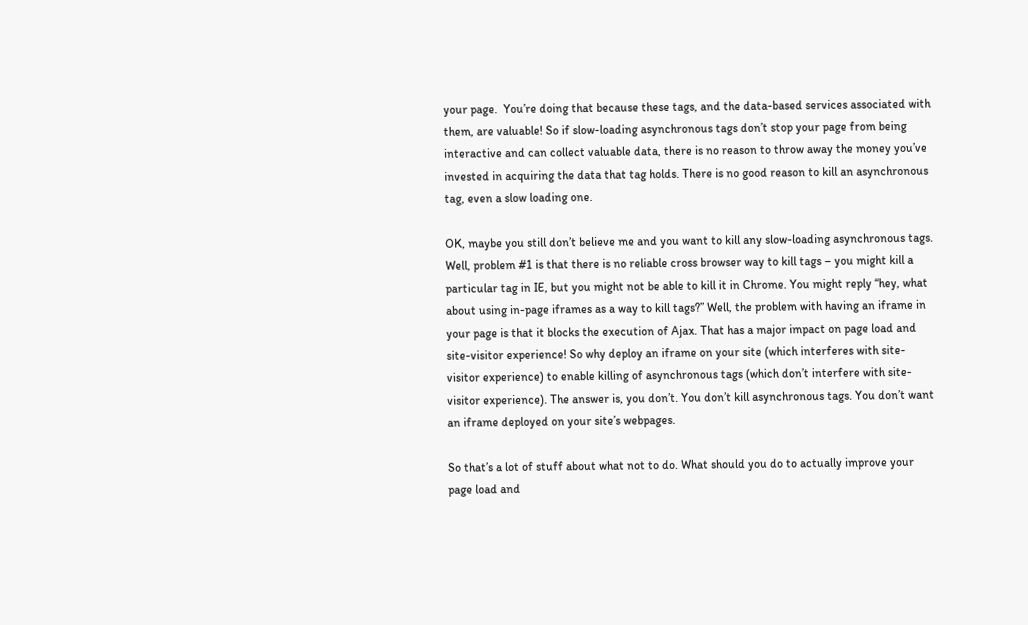your page.  You’re doing that because these tags, and the data-based services associated with them, are valuable! So if slow-loading asynchronous tags don’t stop your page from being interactive and can collect valuable data, there is no reason to throw away the money you’ve invested in acquiring the data that tag holds. There is no good reason to kill an asynchronous tag, even a slow loading one.

OK, maybe you still don’t believe me and you want to kill any slow-loading asynchronous tags. Well, problem #1 is that there is no reliable cross browser way to kill tags – you might kill a particular tag in IE, but you might not be able to kill it in Chrome. You might reply “hey, what about using in-page iframes as a way to kill tags?” Well, the problem with having an iframe in your page is that it blocks the execution of Ajax. That has a major impact on page load and site-visitor experience! So why deploy an iframe on your site (which interferes with site-visitor experience) to enable killing of asynchronous tags (which don’t interfere with site-visitor experience). The answer is, you don’t. You don’t kill asynchronous tags. You don’t want an iframe deployed on your site’s webpages.

So that’s a lot of stuff about what not to do. What should you do to actually improve your page load and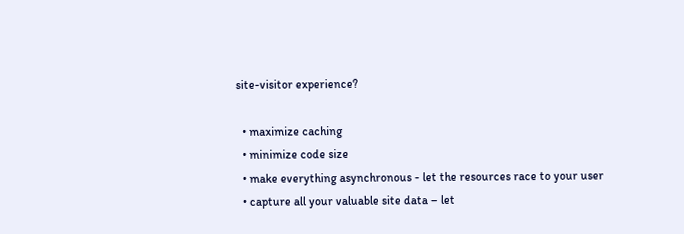site-visitor experience?

  • maximize caching
  • minimize code size
  • make everything asynchronous - let the resources race to your user
  • capture all your valuable site data – let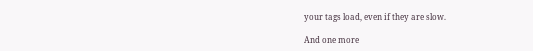your tags load, even if they are slow.

And one more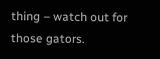thing – watch out for those gators.